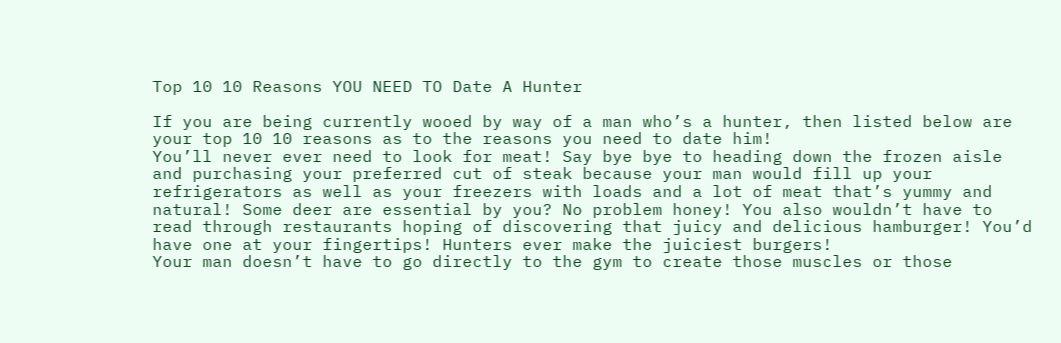Top 10 10 Reasons YOU NEED TO Date A Hunter

If you are being currently wooed by way of a man who’s a hunter, then listed below are your top 10 10 reasons as to the reasons you need to date him!
You’ll never ever need to look for meat! Say bye bye to heading down the frozen aisle and purchasing your preferred cut of steak because your man would fill up your refrigerators as well as your freezers with loads and a lot of meat that’s yummy and natural! Some deer are essential by you? No problem honey! You also wouldn’t have to read through restaurants hoping of discovering that juicy and delicious hamburger! You’d have one at your fingertips! Hunters ever make the juiciest burgers!
Your man doesn’t have to go directly to the gym to create those muscles or those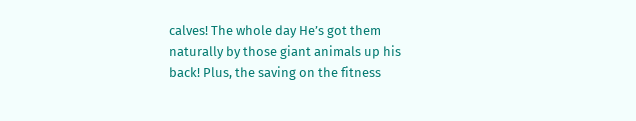calves! The whole day He’s got them naturally by those giant animals up his back! Plus, the saving on the fitness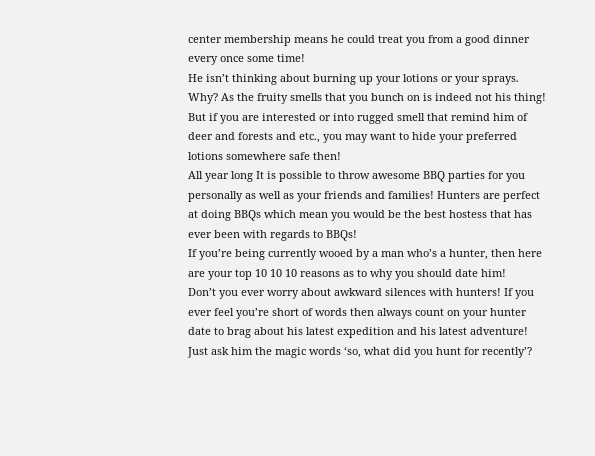center membership means he could treat you from a good dinner every once some time!
He isn’t thinking about burning up your lotions or your sprays. Why? As the fruity smells that you bunch on is indeed not his thing! But if you are interested or into rugged smell that remind him of deer and forests and etc., you may want to hide your preferred lotions somewhere safe then!
All year long It is possible to throw awesome BBQ parties for you personally as well as your friends and families! Hunters are perfect at doing BBQs which mean you would be the best hostess that has ever been with regards to BBQs!
If you’re being currently wooed by a man who’s a hunter, then here are your top 10 10 10 reasons as to why you should date him!
Don’t you ever worry about awkward silences with hunters! If you ever feel you’re short of words then always count on your hunter date to brag about his latest expedition and his latest adventure! Just ask him the magic words ‘so, what did you hunt for recently’?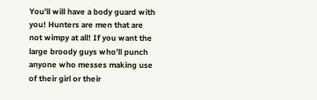You’ll will have a body guard with you! Hunters are men that are not wimpy at all! If you want the large broody guys who’ll punch anyone who messes making use of their girl or their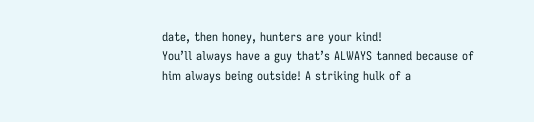date, then honey, hunters are your kind!
You’ll always have a guy that’s ALWAYS tanned because of him always being outside! A striking hulk of a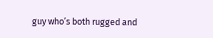guy who’s both rugged and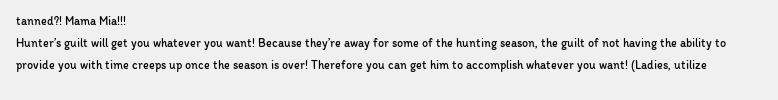tanned?! Mama Mia!!!
Hunter’s guilt will get you whatever you want! Because they’re away for some of the hunting season, the guilt of not having the ability to provide you with time creeps up once the season is over! Therefore you can get him to accomplish whatever you want! (Ladies, utilize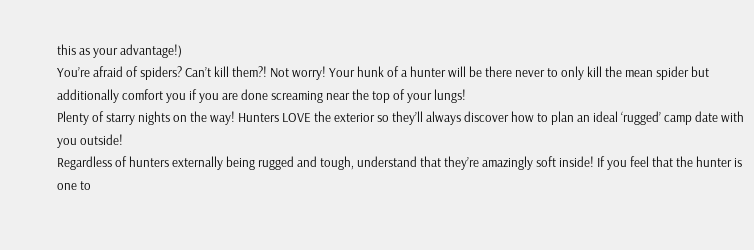this as your advantage!)
You’re afraid of spiders? Can’t kill them?! Not worry! Your hunk of a hunter will be there never to only kill the mean spider but additionally comfort you if you are done screaming near the top of your lungs!
Plenty of starry nights on the way! Hunters LOVE the exterior so they’ll always discover how to plan an ideal ‘rugged’ camp date with you outside!
Regardless of hunters externally being rugged and tough, understand that they’re amazingly soft inside! If you feel that the hunter is one to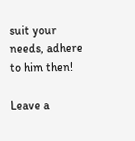suit your needs, adhere to him then!

Leave a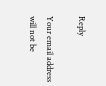Reply

Your email address will not be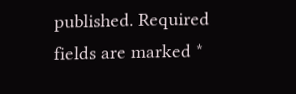published. Required fields are marked *